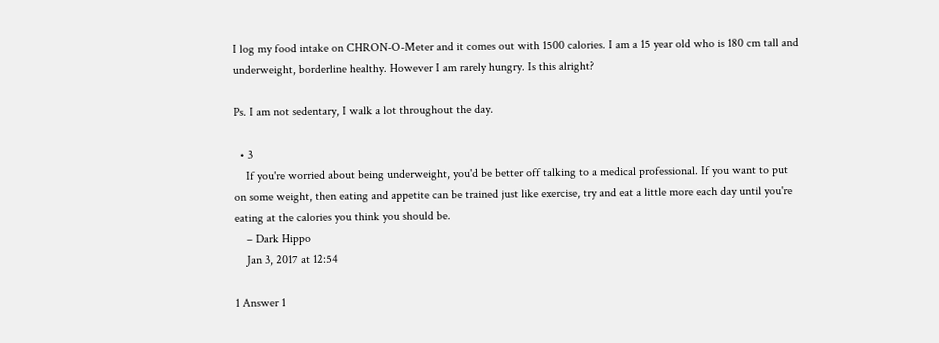I log my food intake on CHRON-O-Meter and it comes out with 1500 calories. I am a 15 year old who is 180 cm tall and underweight, borderline healthy. However I am rarely hungry. Is this alright?

Ps. I am not sedentary, I walk a lot throughout the day.

  • 3
    If you're worried about being underweight, you'd be better off talking to a medical professional. If you want to put on some weight, then eating and appetite can be trained just like exercise, try and eat a little more each day until you're eating at the calories you think you should be.
    – Dark Hippo
    Jan 3, 2017 at 12:54

1 Answer 1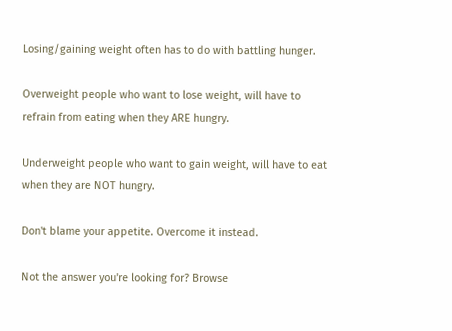Losing/gaining weight often has to do with battling hunger.

Overweight people who want to lose weight, will have to refrain from eating when they ARE hungry.

Underweight people who want to gain weight, will have to eat when they are NOT hungry.

Don't blame your appetite. Overcome it instead.

Not the answer you're looking for? Browse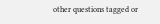other questions tagged or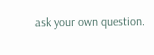ask your own question.